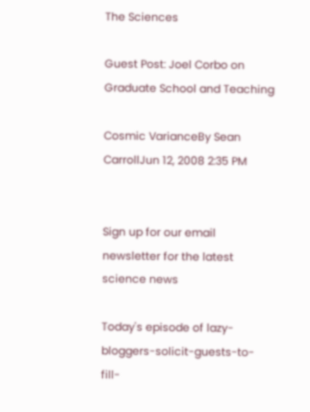The Sciences

Guest Post: Joel Corbo on Graduate School and Teaching

Cosmic VarianceBy Sean CarrollJun 12, 2008 2:35 PM


Sign up for our email newsletter for the latest science news

Today's episode of lazy-bloggers-solicit-guests-to-fill-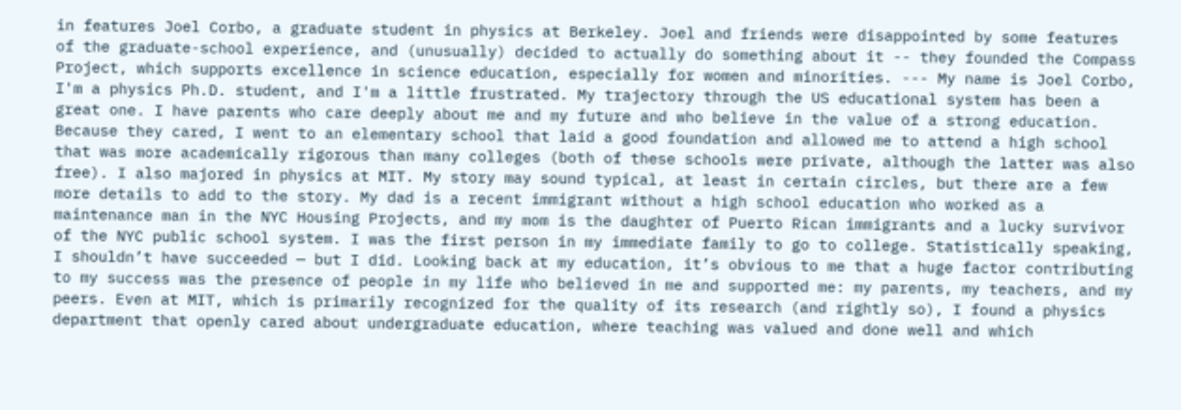in features Joel Corbo, a graduate student in physics at Berkeley. Joel and friends were disappointed by some features of the graduate-school experience, and (unusually) decided to actually do something about it -- they founded the Compass Project, which supports excellence in science education, especially for women and minorities. --- My name is Joel Corbo, I'm a physics Ph.D. student, and I'm a little frustrated. My trajectory through the US educational system has been a great one. I have parents who care deeply about me and my future and who believe in the value of a strong education. Because they cared, I went to an elementary school that laid a good foundation and allowed me to attend a high school that was more academically rigorous than many colleges (both of these schools were private, although the latter was also free). I also majored in physics at MIT. My story may sound typical, at least in certain circles, but there are a few more details to add to the story. My dad is a recent immigrant without a high school education who worked as a maintenance man in the NYC Housing Projects, and my mom is the daughter of Puerto Rican immigrants and a lucky survivor of the NYC public school system. I was the first person in my immediate family to go to college. Statistically speaking, I shouldn’t have succeeded — but I did. Looking back at my education, it’s obvious to me that a huge factor contributing to my success was the presence of people in my life who believed in me and supported me: my parents, my teachers, and my peers. Even at MIT, which is primarily recognized for the quality of its research (and rightly so), I found a physics department that openly cared about undergraduate education, where teaching was valued and done well and which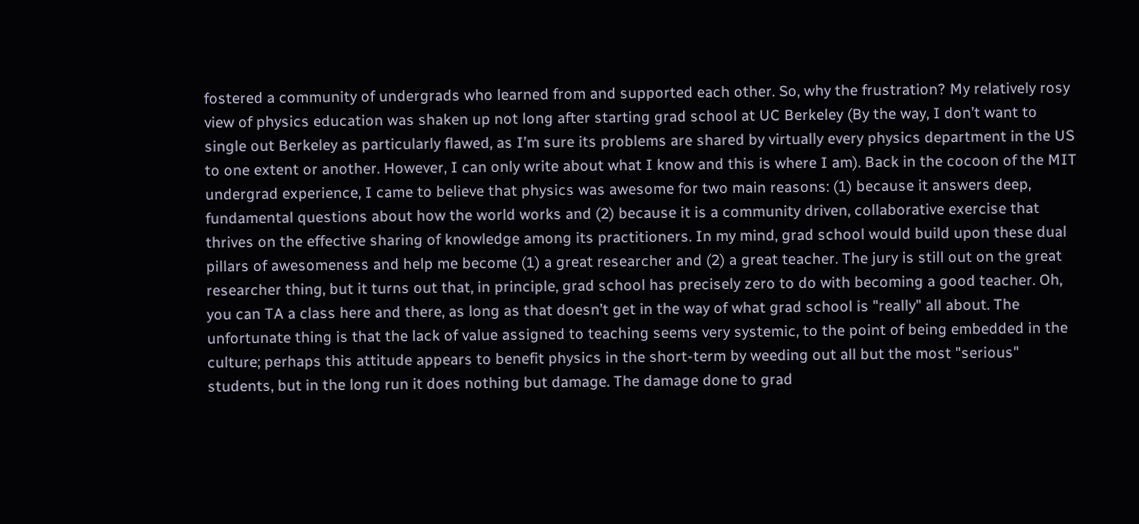fostered a community of undergrads who learned from and supported each other. So, why the frustration? My relatively rosy view of physics education was shaken up not long after starting grad school at UC Berkeley (By the way, I don’t want to single out Berkeley as particularly flawed, as I’m sure its problems are shared by virtually every physics department in the US to one extent or another. However, I can only write about what I know and this is where I am). Back in the cocoon of the MIT undergrad experience, I came to believe that physics was awesome for two main reasons: (1) because it answers deep, fundamental questions about how the world works and (2) because it is a community driven, collaborative exercise that thrives on the effective sharing of knowledge among its practitioners. In my mind, grad school would build upon these dual pillars of awesomeness and help me become (1) a great researcher and (2) a great teacher. The jury is still out on the great researcher thing, but it turns out that, in principle, grad school has precisely zero to do with becoming a good teacher. Oh, you can TA a class here and there, as long as that doesn’t get in the way of what grad school is "really" all about. The unfortunate thing is that the lack of value assigned to teaching seems very systemic, to the point of being embedded in the culture; perhaps this attitude appears to benefit physics in the short-term by weeding out all but the most "serious" students, but in the long run it does nothing but damage. The damage done to grad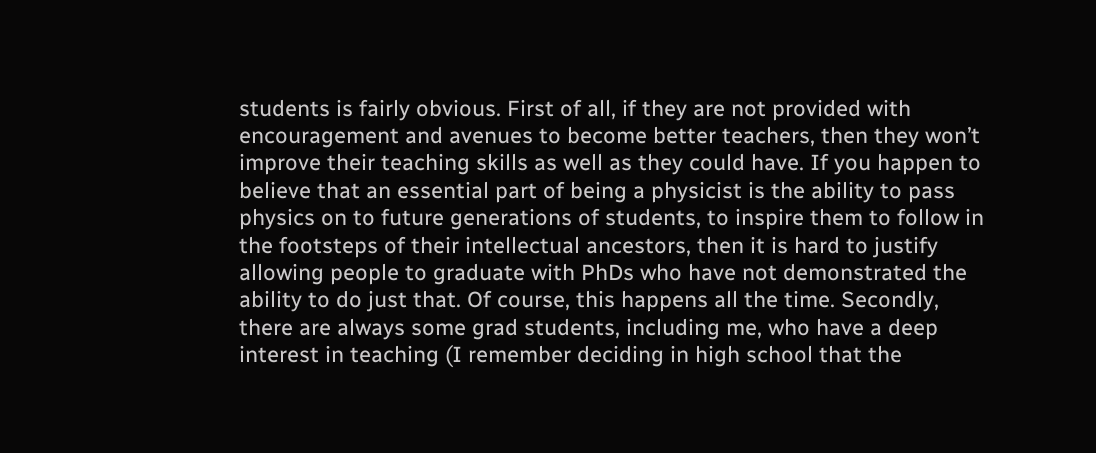students is fairly obvious. First of all, if they are not provided with encouragement and avenues to become better teachers, then they won’t improve their teaching skills as well as they could have. If you happen to believe that an essential part of being a physicist is the ability to pass physics on to future generations of students, to inspire them to follow in the footsteps of their intellectual ancestors, then it is hard to justify allowing people to graduate with PhDs who have not demonstrated the ability to do just that. Of course, this happens all the time. Secondly, there are always some grad students, including me, who have a deep interest in teaching (I remember deciding in high school that the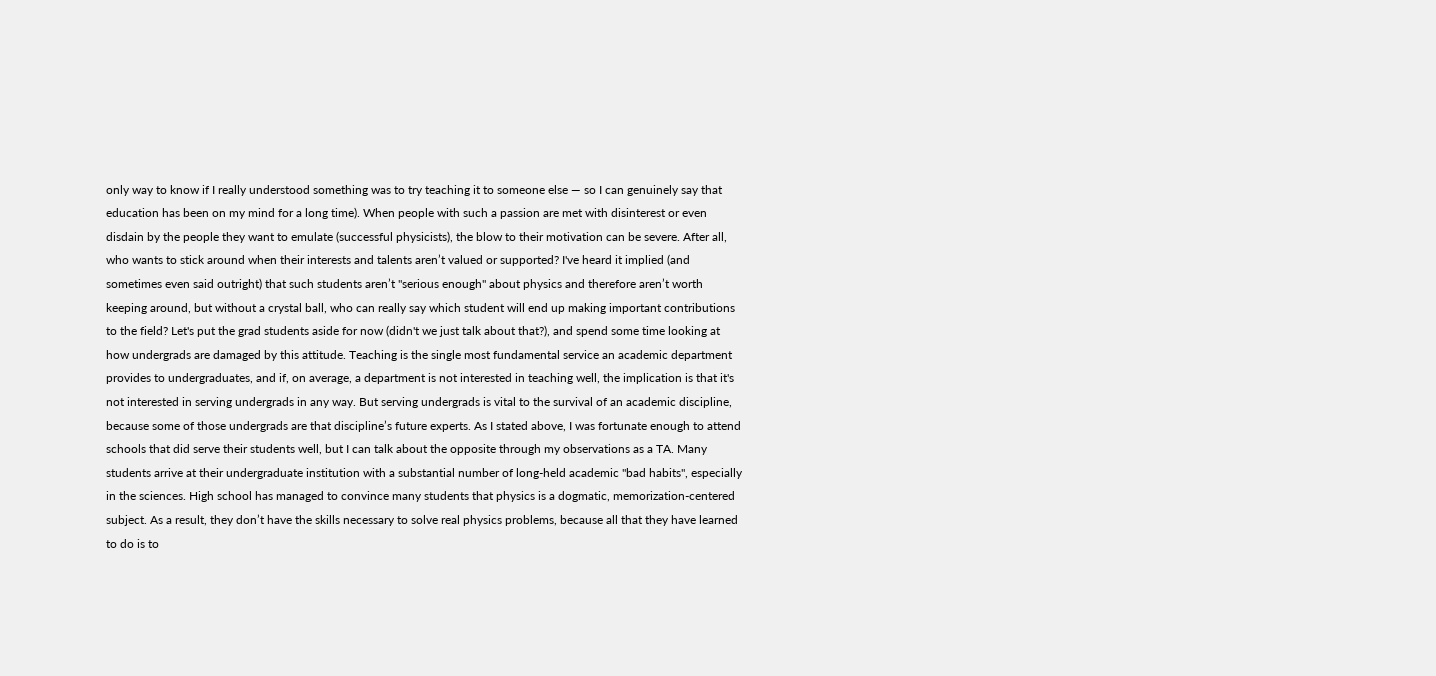only way to know if I really understood something was to try teaching it to someone else — so I can genuinely say that education has been on my mind for a long time). When people with such a passion are met with disinterest or even disdain by the people they want to emulate (successful physicists), the blow to their motivation can be severe. After all, who wants to stick around when their interests and talents aren’t valued or supported? I've heard it implied (and sometimes even said outright) that such students aren’t "serious enough" about physics and therefore aren’t worth keeping around, but without a crystal ball, who can really say which student will end up making important contributions to the field? Let's put the grad students aside for now (didn't we just talk about that?), and spend some time looking at how undergrads are damaged by this attitude. Teaching is the single most fundamental service an academic department provides to undergraduates, and if, on average, a department is not interested in teaching well, the implication is that it's not interested in serving undergrads in any way. But serving undergrads is vital to the survival of an academic discipline, because some of those undergrads are that discipline’s future experts. As I stated above, I was fortunate enough to attend schools that did serve their students well, but I can talk about the opposite through my observations as a TA. Many students arrive at their undergraduate institution with a substantial number of long-held academic "bad habits", especially in the sciences. High school has managed to convince many students that physics is a dogmatic, memorization-centered subject. As a result, they don’t have the skills necessary to solve real physics problems, because all that they have learned to do is to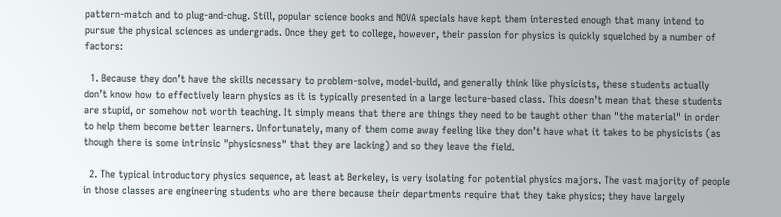pattern-match and to plug-and-chug. Still, popular science books and NOVA specials have kept them interested enough that many intend to pursue the physical sciences as undergrads. Once they get to college, however, their passion for physics is quickly squelched by a number of factors:

  1. Because they don’t have the skills necessary to problem-solve, model-build, and generally think like physicists, these students actually don’t know how to effectively learn physics as it is typically presented in a large lecture-based class. This doesn’t mean that these students are stupid, or somehow not worth teaching. It simply means that there are things they need to be taught other than "the material" in order to help them become better learners. Unfortunately, many of them come away feeling like they don’t have what it takes to be physicists (as though there is some intrinsic "physicsness" that they are lacking) and so they leave the field.

  2. The typical introductory physics sequence, at least at Berkeley, is very isolating for potential physics majors. The vast majority of people in those classes are engineering students who are there because their departments require that they take physics; they have largely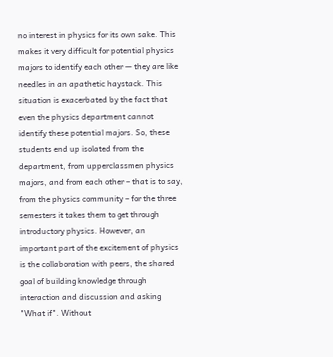no interest in physics for its own sake. This makes it very difficult for potential physics majors to identify each other — they are like needles in an apathetic haystack. This situation is exacerbated by the fact that even the physics department cannot identify these potential majors. So, these students end up isolated from the department, from upperclassmen physics majors, and from each other – that is to say, from the physics community – for the three semesters it takes them to get through introductory physics. However, an important part of the excitement of physics is the collaboration with peers, the shared goal of building knowledge through interaction and discussion and asking "What if". Without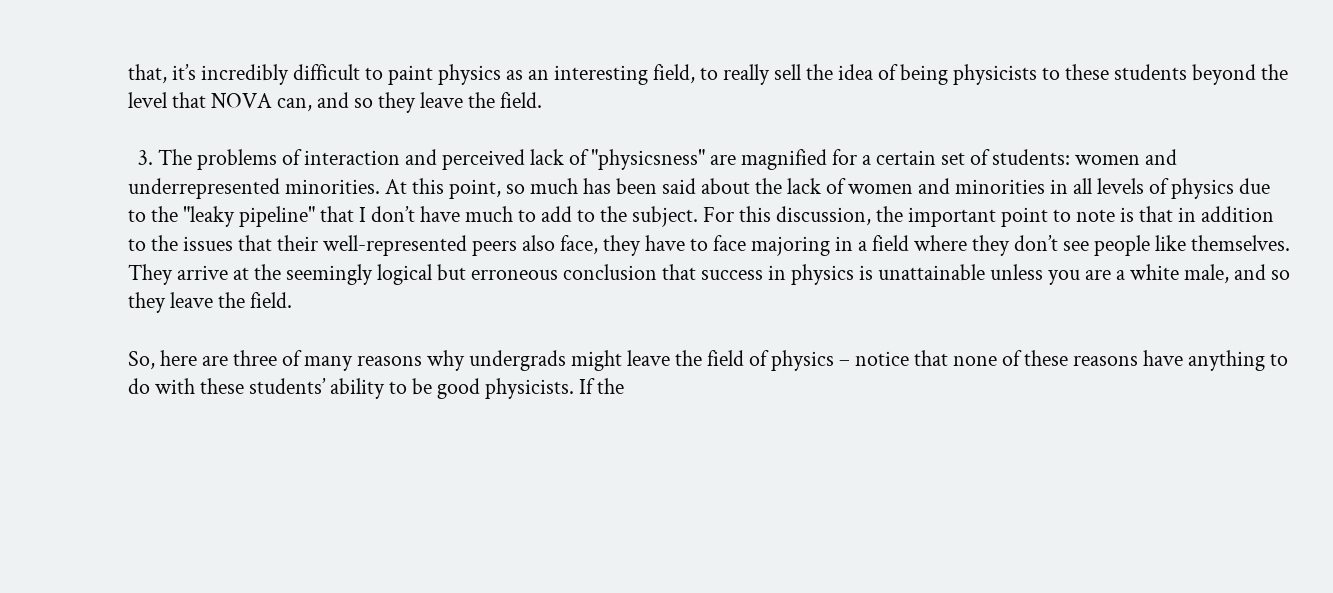that, it’s incredibly difficult to paint physics as an interesting field, to really sell the idea of being physicists to these students beyond the level that NOVA can, and so they leave the field.

  3. The problems of interaction and perceived lack of "physicsness" are magnified for a certain set of students: women and underrepresented minorities. At this point, so much has been said about the lack of women and minorities in all levels of physics due to the "leaky pipeline" that I don’t have much to add to the subject. For this discussion, the important point to note is that in addition to the issues that their well-represented peers also face, they have to face majoring in a field where they don’t see people like themselves. They arrive at the seemingly logical but erroneous conclusion that success in physics is unattainable unless you are a white male, and so they leave the field.

So, here are three of many reasons why undergrads might leave the field of physics – notice that none of these reasons have anything to do with these students’ ability to be good physicists. If the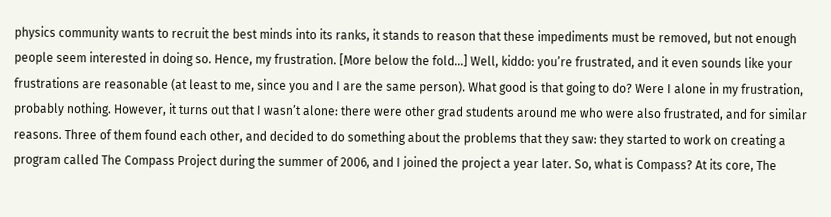physics community wants to recruit the best minds into its ranks, it stands to reason that these impediments must be removed, but not enough people seem interested in doing so. Hence, my frustration. [More below the fold...] Well, kiddo: you’re frustrated, and it even sounds like your frustrations are reasonable (at least to me, since you and I are the same person). What good is that going to do? Were I alone in my frustration, probably nothing. However, it turns out that I wasn’t alone: there were other grad students around me who were also frustrated, and for similar reasons. Three of them found each other, and decided to do something about the problems that they saw: they started to work on creating a program called The Compass Project during the summer of 2006, and I joined the project a year later. So, what is Compass? At its core, The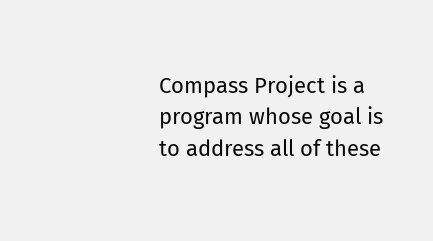Compass Project is a program whose goal is to address all of these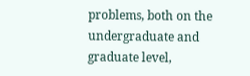problems, both on the undergraduate and graduate level,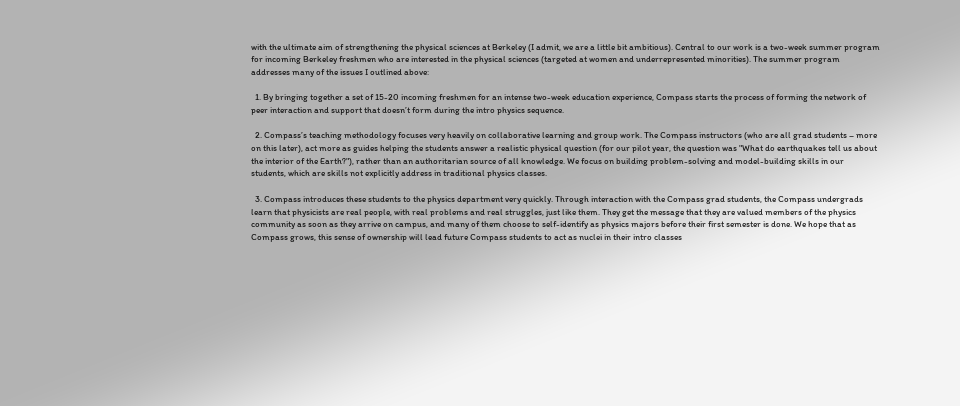with the ultimate aim of strengthening the physical sciences at Berkeley (I admit, we are a little bit ambitious). Central to our work is a two-week summer program for incoming Berkeley freshmen who are interested in the physical sciences (targeted at women and underrepresented minorities). The summer program addresses many of the issues I outlined above:

  1. By bringing together a set of 15-20 incoming freshmen for an intense two-week education experience, Compass starts the process of forming the network of peer interaction and support that doesn’t form during the intro physics sequence.

  2. Compass’s teaching methodology focuses very heavily on collaborative learning and group work. The Compass instructors (who are all grad students – more on this later), act more as guides helping the students answer a realistic physical question (for our pilot year, the question was "What do earthquakes tell us about the interior of the Earth?"), rather than an authoritarian source of all knowledge. We focus on building problem-solving and model-building skills in our students, which are skills not explicitly address in traditional physics classes.

  3. Compass introduces these students to the physics department very quickly. Through interaction with the Compass grad students, the Compass undergrads learn that physicists are real people, with real problems and real struggles, just like them. They get the message that they are valued members of the physics community as soon as they arrive on campus, and many of them choose to self-identify as physics majors before their first semester is done. We hope that as Compass grows, this sense of ownership will lead future Compass students to act as nuclei in their intro classes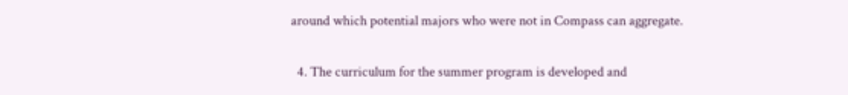around which potential majors who were not in Compass can aggregate.

  4. The curriculum for the summer program is developed and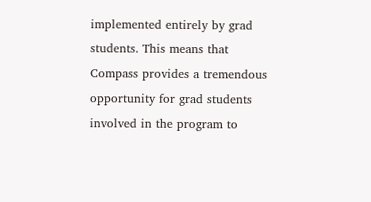implemented entirely by grad students. This means that Compass provides a tremendous opportunity for grad students involved in the program to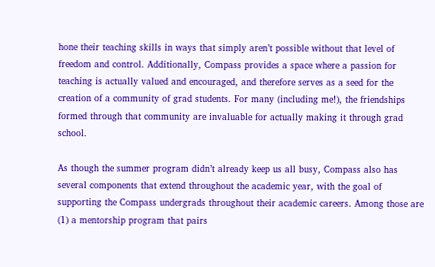hone their teaching skills in ways that simply aren’t possible without that level of freedom and control. Additionally, Compass provides a space where a passion for teaching is actually valued and encouraged, and therefore serves as a seed for the creation of a community of grad students. For many (including me!), the friendships formed through that community are invaluable for actually making it through grad school.

As though the summer program didn’t already keep us all busy, Compass also has several components that extend throughout the academic year, with the goal of supporting the Compass undergrads throughout their academic careers. Among those are (1) a mentorship program that pairs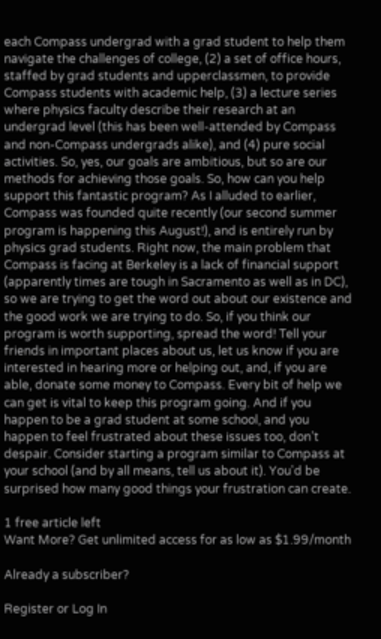each Compass undergrad with a grad student to help them navigate the challenges of college, (2) a set of office hours, staffed by grad students and upperclassmen, to provide Compass students with academic help, (3) a lecture series where physics faculty describe their research at an undergrad level (this has been well-attended by Compass and non-Compass undergrads alike), and (4) pure social activities. So, yes, our goals are ambitious, but so are our methods for achieving those goals. So, how can you help support this fantastic program? As I alluded to earlier, Compass was founded quite recently (our second summer program is happening this August!), and is entirely run by physics grad students. Right now, the main problem that Compass is facing at Berkeley is a lack of financial support (apparently times are tough in Sacramento as well as in DC), so we are trying to get the word out about our existence and the good work we are trying to do. So, if you think our program is worth supporting, spread the word! Tell your friends in important places about us, let us know if you are interested in hearing more or helping out, and, if you are able, donate some money to Compass. Every bit of help we can get is vital to keep this program going. And if you happen to be a grad student at some school, and you happen to feel frustrated about these issues too, don’t despair. Consider starting a program similar to Compass at your school (and by all means, tell us about it). You'd be surprised how many good things your frustration can create.

1 free article left
Want More? Get unlimited access for as low as $1.99/month

Already a subscriber?

Register or Log In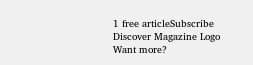1 free articleSubscribe
Discover Magazine Logo
Want more?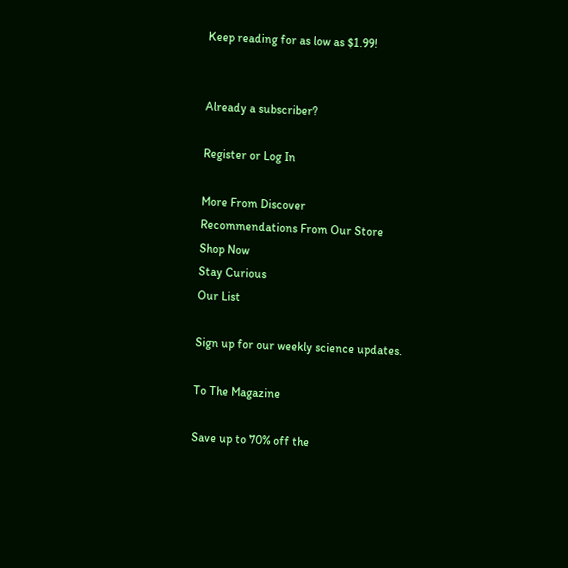Keep reading for as low as $1.99!


Already a subscriber?

Register or Log In

More From Discover
Recommendations From Our Store
Shop Now
Stay Curious
Our List

Sign up for our weekly science updates.

To The Magazine

Save up to 70% off the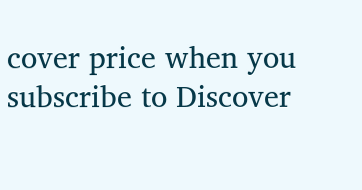cover price when you subscribe to Discover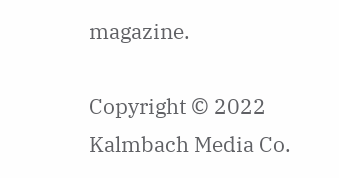magazine.

Copyright © 2022 Kalmbach Media Co.